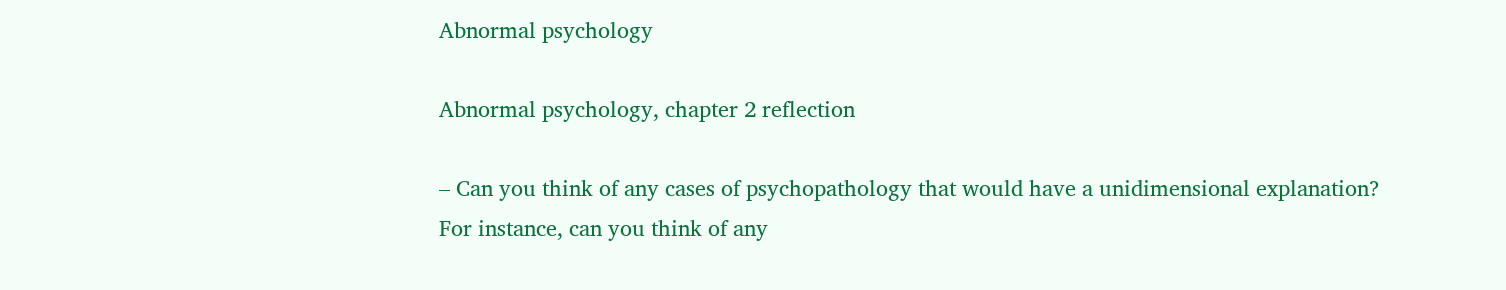Abnormal psychology

Abnormal psychology, chapter 2 reflection

– Can you think of any cases of psychopathology that would have a unidimensional explanation? For instance, can you think of any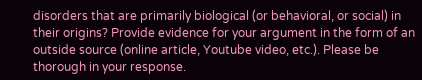disorders that are primarily biological (or behavioral, or social) in their origins? Provide evidence for your argument in the form of an outside source (online article, Youtube video, etc.). Please be thorough in your response.